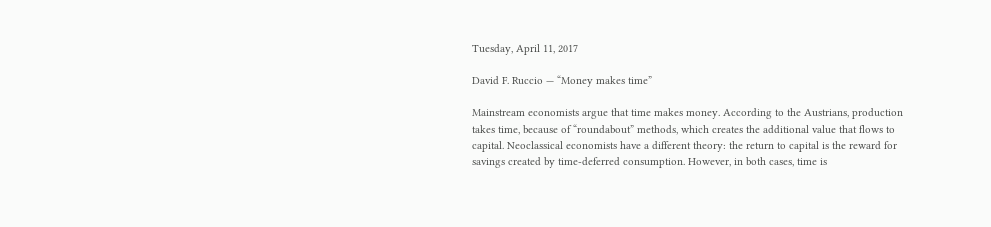Tuesday, April 11, 2017

David F. Ruccio — “Money makes time”

Mainstream economists argue that time makes money. According to the Austrians, production takes time, because of “roundabout” methods, which creates the additional value that flows to capital. Neoclassical economists have a different theory: the return to capital is the reward for savings created by time-deferred consumption. However, in both cases, time is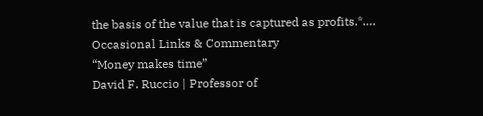the basis of the value that is captured as profits.*….
Occasional Links & Commentary
“Money makes time”
David F. Ruccio | Professor of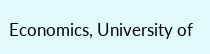Economics, University of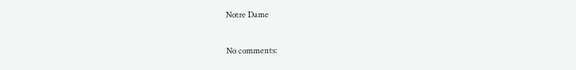Notre Dame

No comments: